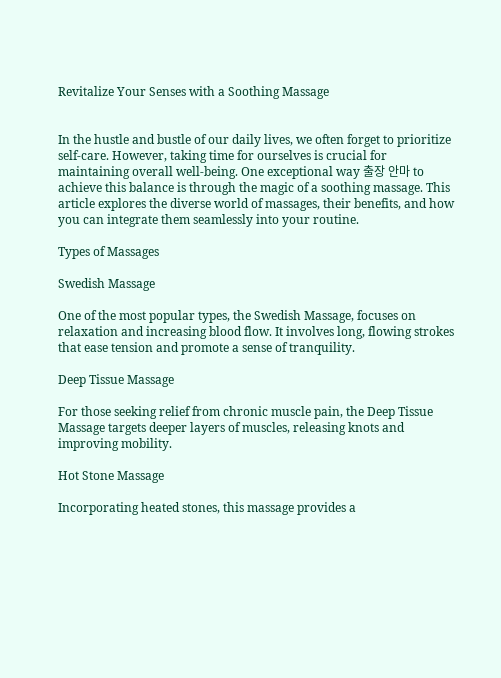Revitalize Your Senses with a Soothing Massage


In the hustle and bustle of our daily lives, we often forget to prioritize self-care. However, taking time for ourselves is crucial for maintaining overall well-being. One exceptional way 출장 안마 to achieve this balance is through the magic of a soothing massage. This article explores the diverse world of massages, their benefits, and how you can integrate them seamlessly into your routine.

Types of Massages

Swedish Massage

One of the most popular types, the Swedish Massage, focuses on relaxation and increasing blood flow. It involves long, flowing strokes that ease tension and promote a sense of tranquility.

Deep Tissue Massage

For those seeking relief from chronic muscle pain, the Deep Tissue Massage targets deeper layers of muscles, releasing knots and improving mobility.

Hot Stone Massage

Incorporating heated stones, this massage provides a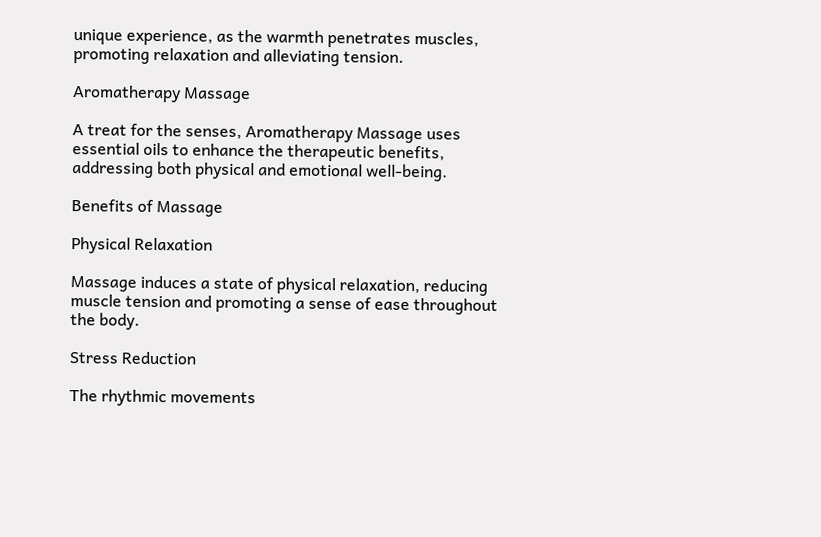unique experience, as the warmth penetrates muscles, promoting relaxation and alleviating tension.

Aromatherapy Massage

A treat for the senses, Aromatherapy Massage uses essential oils to enhance the therapeutic benefits, addressing both physical and emotional well-being.

Benefits of Massage

Physical Relaxation

Massage induces a state of physical relaxation, reducing muscle tension and promoting a sense of ease throughout the body.

Stress Reduction

The rhythmic movements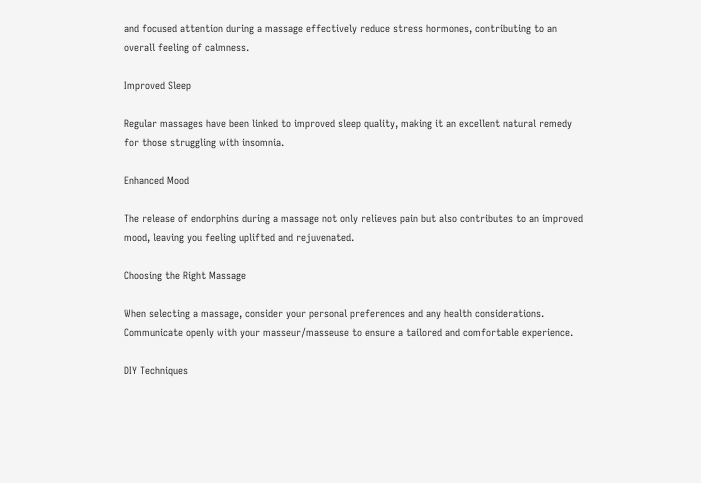and focused attention during a massage effectively reduce stress hormones, contributing to an overall feeling of calmness.

Improved Sleep

Regular massages have been linked to improved sleep quality, making it an excellent natural remedy for those struggling with insomnia.

Enhanced Mood

The release of endorphins during a massage not only relieves pain but also contributes to an improved mood, leaving you feeling uplifted and rejuvenated.

Choosing the Right Massage

When selecting a massage, consider your personal preferences and any health considerations. Communicate openly with your masseur/masseuse to ensure a tailored and comfortable experience.

DIY Techniques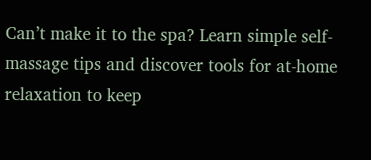Can’t make it to the spa? Learn simple self-massage tips and discover tools for at-home relaxation to keep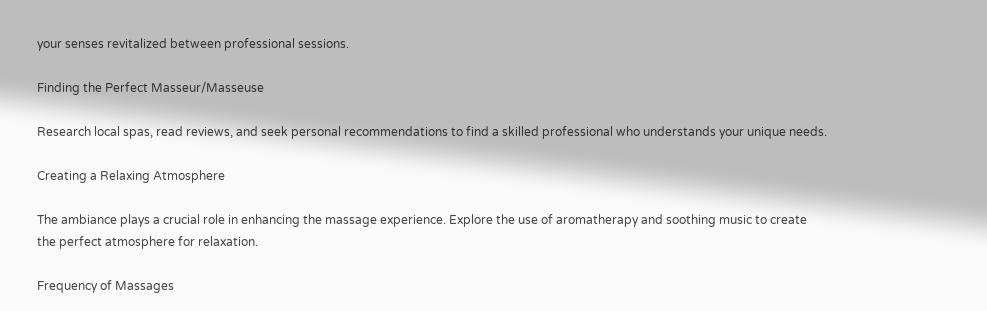your senses revitalized between professional sessions.

Finding the Perfect Masseur/Masseuse

Research local spas, read reviews, and seek personal recommendations to find a skilled professional who understands your unique needs.

Creating a Relaxing Atmosphere

The ambiance plays a crucial role in enhancing the massage experience. Explore the use of aromatherapy and soothing music to create the perfect atmosphere for relaxation.

Frequency of Massages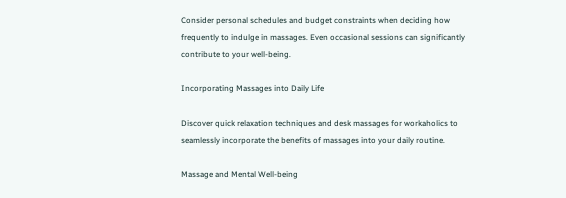Consider personal schedules and budget constraints when deciding how frequently to indulge in massages. Even occasional sessions can significantly contribute to your well-being.

Incorporating Massages into Daily Life

Discover quick relaxation techniques and desk massages for workaholics to seamlessly incorporate the benefits of massages into your daily routine.

Massage and Mental Well-being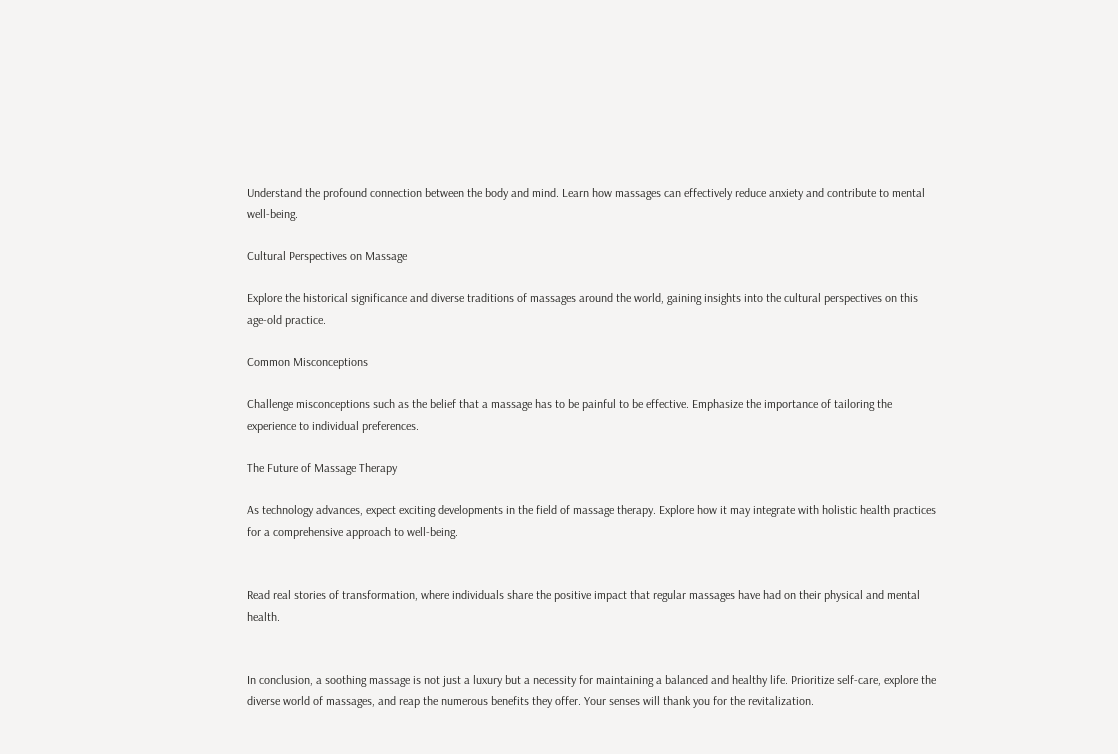Understand the profound connection between the body and mind. Learn how massages can effectively reduce anxiety and contribute to mental well-being.

Cultural Perspectives on Massage

Explore the historical significance and diverse traditions of massages around the world, gaining insights into the cultural perspectives on this age-old practice.

Common Misconceptions

Challenge misconceptions such as the belief that a massage has to be painful to be effective. Emphasize the importance of tailoring the experience to individual preferences.

The Future of Massage Therapy

As technology advances, expect exciting developments in the field of massage therapy. Explore how it may integrate with holistic health practices for a comprehensive approach to well-being.


Read real stories of transformation, where individuals share the positive impact that regular massages have had on their physical and mental health.


In conclusion, a soothing massage is not just a luxury but a necessity for maintaining a balanced and healthy life. Prioritize self-care, explore the diverse world of massages, and reap the numerous benefits they offer. Your senses will thank you for the revitalization.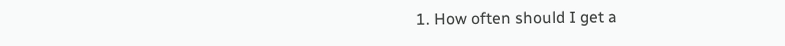1. How often should I get a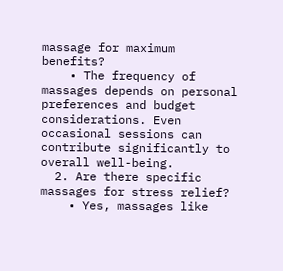massage for maximum benefits?
    • The frequency of massages depends on personal preferences and budget considerations. Even occasional sessions can contribute significantly to overall well-being.
  2. Are there specific massages for stress relief?
    • Yes, massages like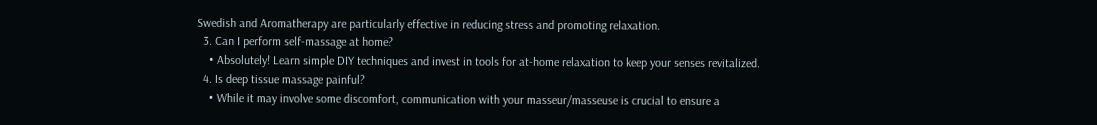Swedish and Aromatherapy are particularly effective in reducing stress and promoting relaxation.
  3. Can I perform self-massage at home?
    • Absolutely! Learn simple DIY techniques and invest in tools for at-home relaxation to keep your senses revitalized.
  4. Is deep tissue massage painful?
    • While it may involve some discomfort, communication with your masseur/masseuse is crucial to ensure a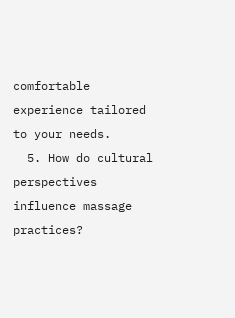comfortable experience tailored to your needs.
  5. How do cultural perspectives influence massage practices?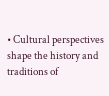• Cultural perspectives shape the history and traditions of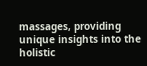massages, providing unique insights into the holistic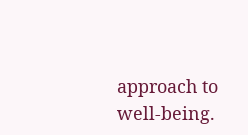approach to well-being.